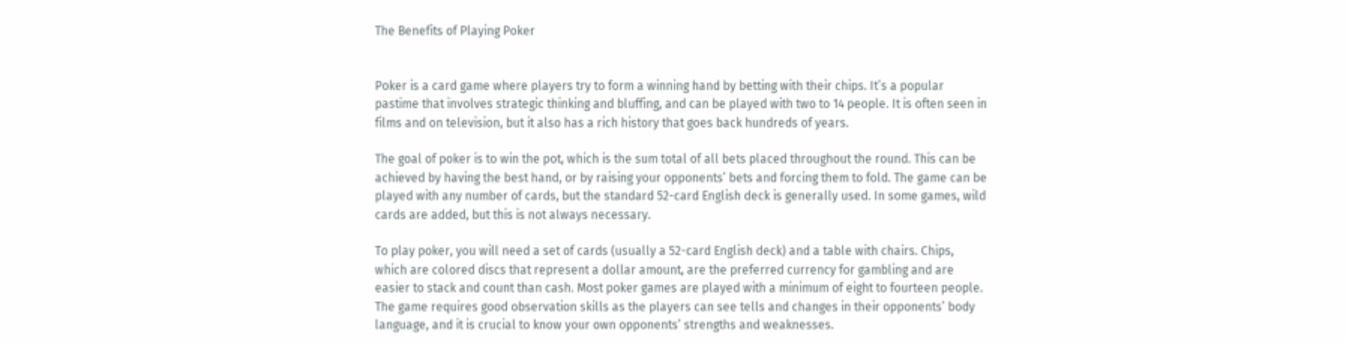The Benefits of Playing Poker


Poker is a card game where players try to form a winning hand by betting with their chips. It’s a popular pastime that involves strategic thinking and bluffing, and can be played with two to 14 people. It is often seen in films and on television, but it also has a rich history that goes back hundreds of years.

The goal of poker is to win the pot, which is the sum total of all bets placed throughout the round. This can be achieved by having the best hand, or by raising your opponents’ bets and forcing them to fold. The game can be played with any number of cards, but the standard 52-card English deck is generally used. In some games, wild cards are added, but this is not always necessary.

To play poker, you will need a set of cards (usually a 52-card English deck) and a table with chairs. Chips, which are colored discs that represent a dollar amount, are the preferred currency for gambling and are easier to stack and count than cash. Most poker games are played with a minimum of eight to fourteen people. The game requires good observation skills as the players can see tells and changes in their opponents’ body language, and it is crucial to know your own opponents’ strengths and weaknesses.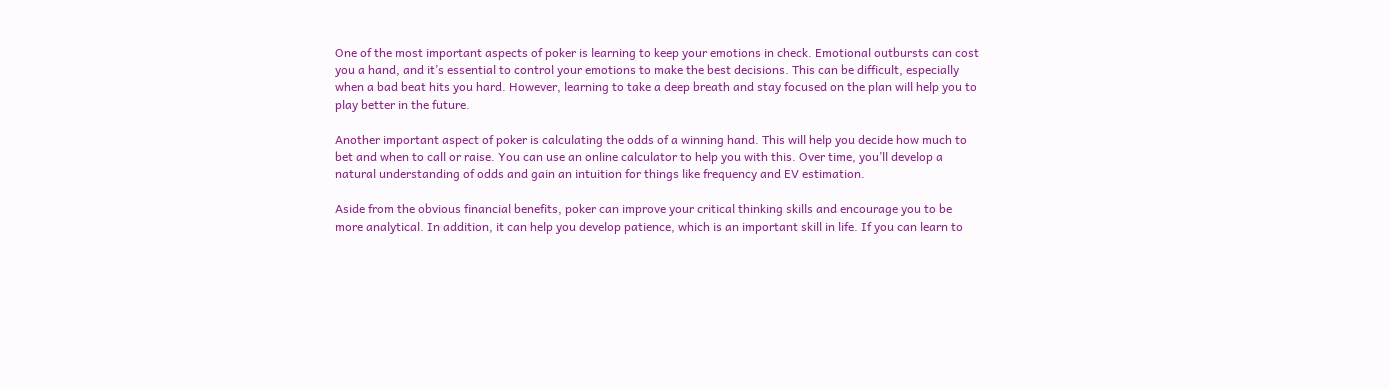One of the most important aspects of poker is learning to keep your emotions in check. Emotional outbursts can cost you a hand, and it’s essential to control your emotions to make the best decisions. This can be difficult, especially when a bad beat hits you hard. However, learning to take a deep breath and stay focused on the plan will help you to play better in the future.

Another important aspect of poker is calculating the odds of a winning hand. This will help you decide how much to bet and when to call or raise. You can use an online calculator to help you with this. Over time, you’ll develop a natural understanding of odds and gain an intuition for things like frequency and EV estimation.

Aside from the obvious financial benefits, poker can improve your critical thinking skills and encourage you to be more analytical. In addition, it can help you develop patience, which is an important skill in life. If you can learn to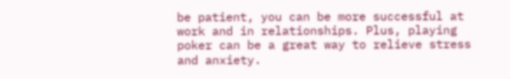be patient, you can be more successful at work and in relationships. Plus, playing poker can be a great way to relieve stress and anxiety.